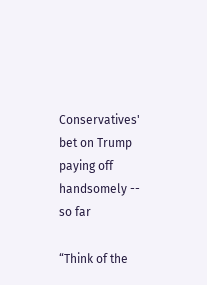Conservatives' bet on Trump paying off handsomely -- so far

“Think of the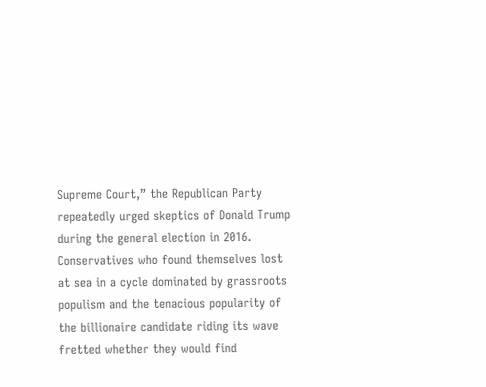Supreme Court,” the Republican Party repeatedly urged skeptics of Donald Trump during the general election in 2016. Conservatives who found themselves lost at sea in a cycle dominated by grassroots populism and the tenacious popularity of the billionaire candidate riding its wave fretted whether they would find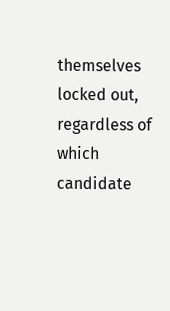themselves locked out, regardless of which candidate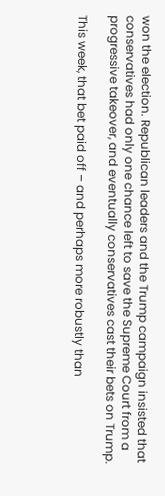won the election. Republican leaders and the Trump campaign insisted that conservatives had only one chance left to save the Supreme Court from a progressive takeover, and eventually conservatives cast their bets on Trump.

This week, that bet paid off – and perhaps more robustly than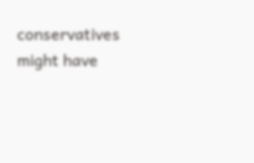conservatives might have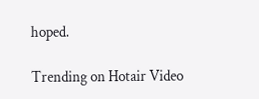hoped.

Trending on Hotair Video